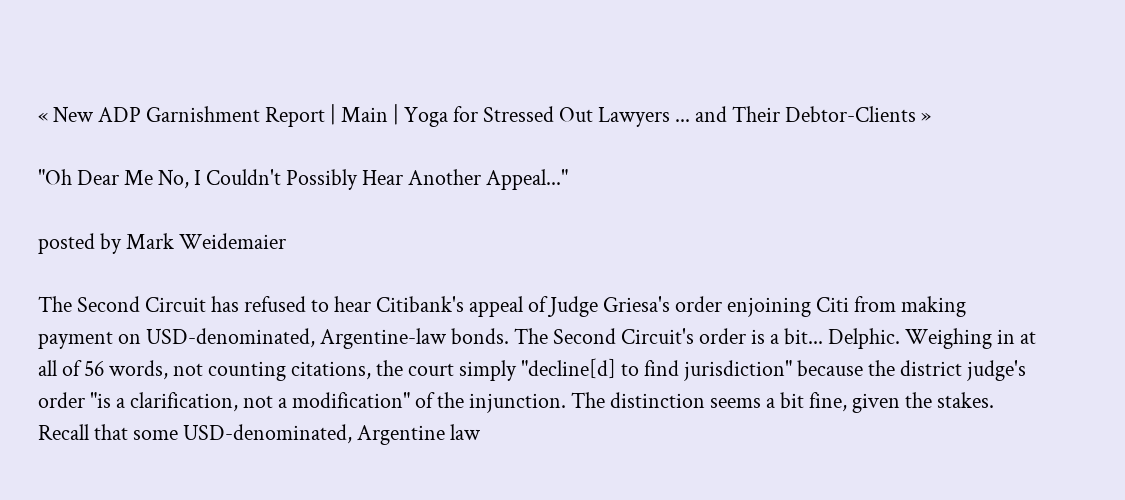« New ADP Garnishment Report | Main | Yoga for Stressed Out Lawyers ... and Their Debtor-Clients »

"Oh Dear Me No, I Couldn't Possibly Hear Another Appeal..."

posted by Mark Weidemaier

The Second Circuit has refused to hear Citibank's appeal of Judge Griesa's order enjoining Citi from making payment on USD-denominated, Argentine-law bonds. The Second Circuit's order is a bit... Delphic. Weighing in at all of 56 words, not counting citations, the court simply "decline[d] to find jurisdiction" because the district judge's order "is a clarification, not a modification" of the injunction. The distinction seems a bit fine, given the stakes. Recall that some USD-denominated, Argentine law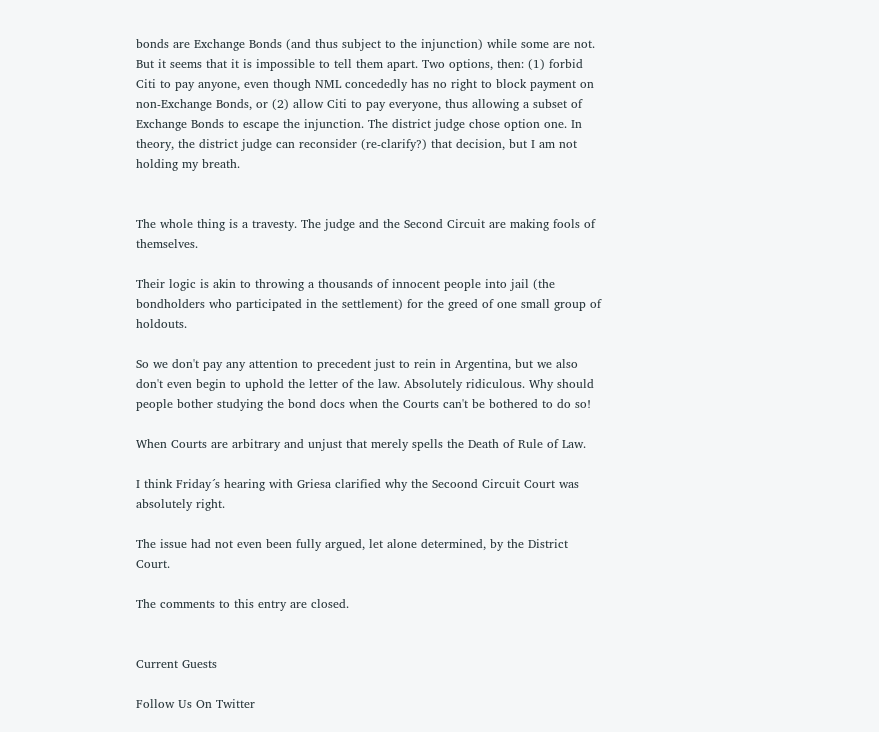bonds are Exchange Bonds (and thus subject to the injunction) while some are not. But it seems that it is impossible to tell them apart. Two options, then: (1) forbid Citi to pay anyone, even though NML concededly has no right to block payment on non-Exchange Bonds, or (2) allow Citi to pay everyone, thus allowing a subset of Exchange Bonds to escape the injunction. The district judge chose option one. In theory, the district judge can reconsider (re-clarify?) that decision, but I am not holding my breath.


The whole thing is a travesty. The judge and the Second Circuit are making fools of themselves.

Their logic is akin to throwing a thousands of innocent people into jail (the bondholders who participated in the settlement) for the greed of one small group of holdouts.

So we don't pay any attention to precedent just to rein in Argentina, but we also don't even begin to uphold the letter of the law. Absolutely ridiculous. Why should people bother studying the bond docs when the Courts can't be bothered to do so!

When Courts are arbitrary and unjust that merely spells the Death of Rule of Law.

I think Friday´s hearing with Griesa clarified why the Secoond Circuit Court was absolutely right.

The issue had not even been fully argued, let alone determined, by the District Court.

The comments to this entry are closed.


Current Guests

Follow Us On Twitter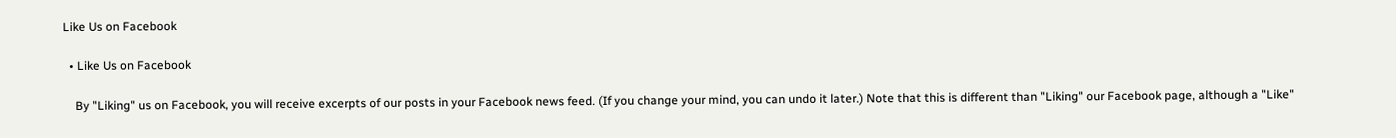Like Us on Facebook

  • Like Us on Facebook

    By "Liking" us on Facebook, you will receive excerpts of our posts in your Facebook news feed. (If you change your mind, you can undo it later.) Note that this is different than "Liking" our Facebook page, although a "Like"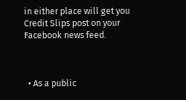in either place will get you Credit Slips post on your Facebook news feed.



  • As a public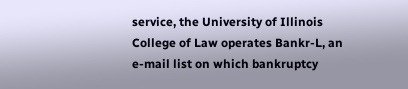service, the University of Illinois College of Law operates Bankr-L, an e-mail list on which bankruptcy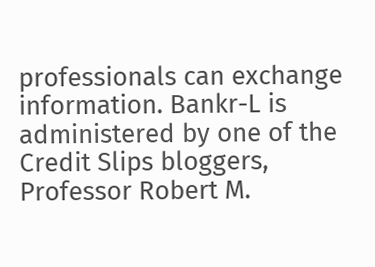professionals can exchange information. Bankr-L is administered by one of the Credit Slips bloggers, Professor Robert M.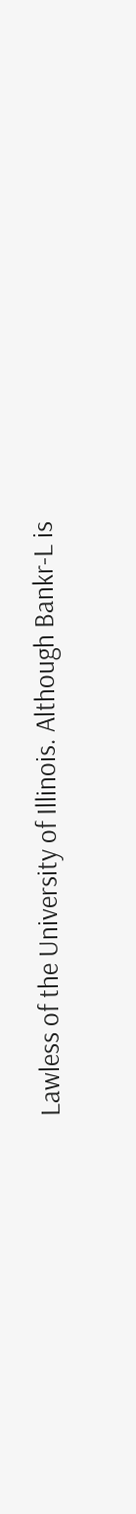Lawless of the University of Illinois. Although Bankr-L is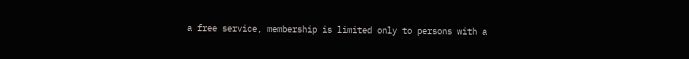a free service, membership is limited only to persons with a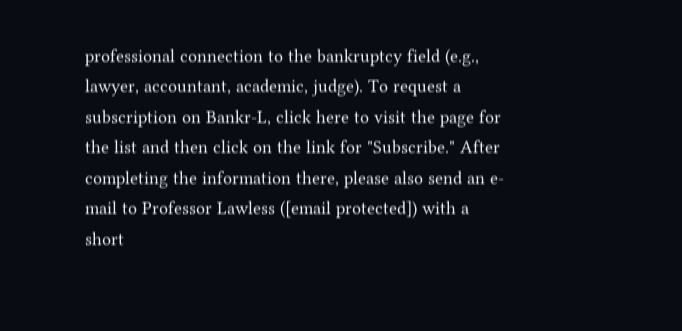professional connection to the bankruptcy field (e.g., lawyer, accountant, academic, judge). To request a subscription on Bankr-L, click here to visit the page for the list and then click on the link for "Subscribe." After completing the information there, please also send an e-mail to Professor Lawless ([email protected]) with a short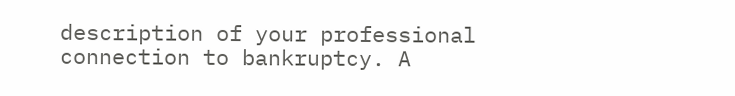description of your professional connection to bankruptcy. A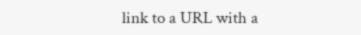link to a URL with a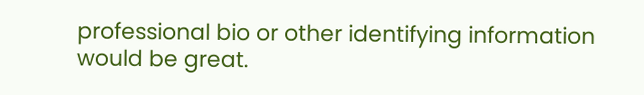professional bio or other identifying information would be great.